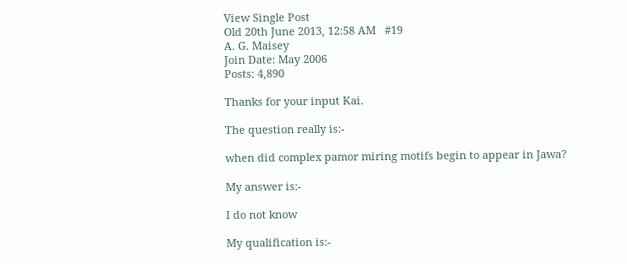View Single Post
Old 20th June 2013, 12:58 AM   #19
A. G. Maisey
Join Date: May 2006
Posts: 4,890

Thanks for your input Kai.

The question really is:-

when did complex pamor miring motifs begin to appear in Jawa?

My answer is:-

I do not know

My qualification is:-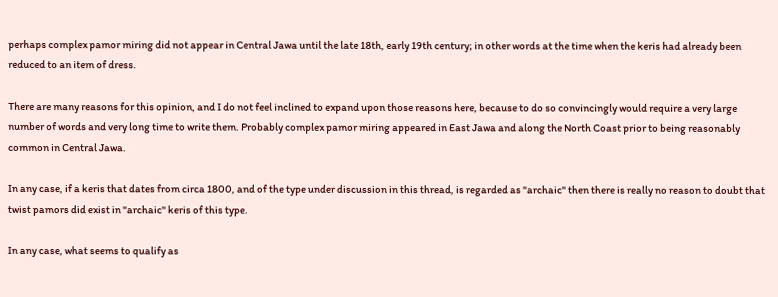perhaps complex pamor miring did not appear in Central Jawa until the late 18th, early 19th century; in other words at the time when the keris had already been reduced to an item of dress.

There are many reasons for this opinion, and I do not feel inclined to expand upon those reasons here, because to do so convincingly would require a very large number of words and very long time to write them. Probably complex pamor miring appeared in East Jawa and along the North Coast prior to being reasonably common in Central Jawa.

In any case, if a keris that dates from circa 1800, and of the type under discussion in this thread, is regarded as "archaic" then there is really no reason to doubt that twist pamors did exist in "archaic" keris of this type.

In any case, what seems to qualify as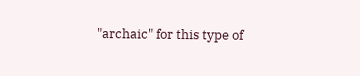"archaic" for this type of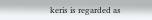keris is regarded as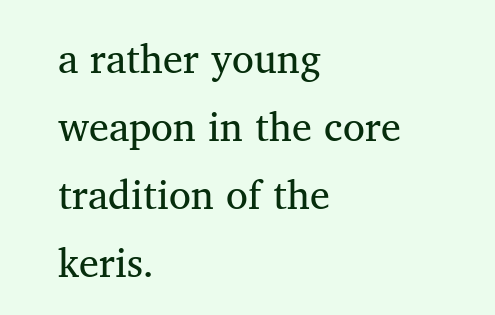a rather young weapon in the core tradition of the keris.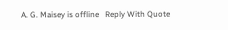A. G. Maisey is offline   Reply With Quote